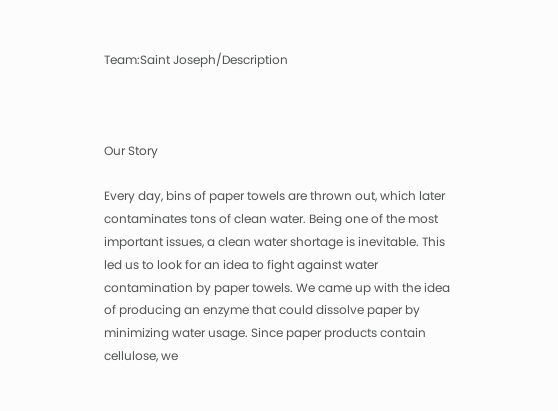Team:Saint Joseph/Description



Our Story

Every day, bins of paper towels are thrown out, which later contaminates tons of clean water. Being one of the most important issues, a clean water shortage is inevitable. This led us to look for an idea to fight against water contamination by paper towels. We came up with the idea of producing an enzyme that could dissolve paper by minimizing water usage. Since paper products contain cellulose, we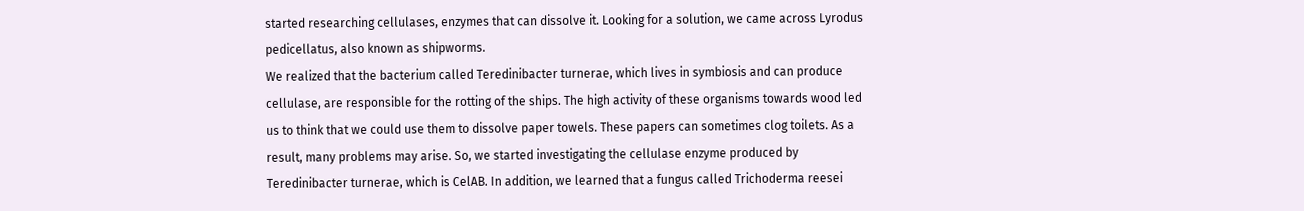started researching cellulases, enzymes that can dissolve it. Looking for a solution, we came across Lyrodus pedicellatus, also known as shipworms.
We realized that the bacterium called Teredinibacter turnerae, which lives in symbiosis and can produce cellulase, are responsible for the rotting of the ships. The high activity of these organisms towards wood led us to think that we could use them to dissolve paper towels. These papers can sometimes clog toilets. As a result, many problems may arise. So, we started investigating the cellulase enzyme produced by Teredinibacter turnerae, which is CelAB. In addition, we learned that a fungus called Trichoderma reesei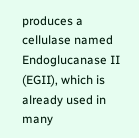produces a cellulase named Endoglucanase II (EGII), which is already used in many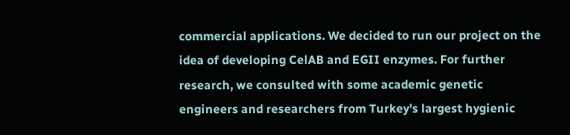commercial applications. We decided to run our project on the idea of developing CelAB and EGII enzymes. For further research, we consulted with some academic genetic engineers and researchers from Turkey's largest hygienic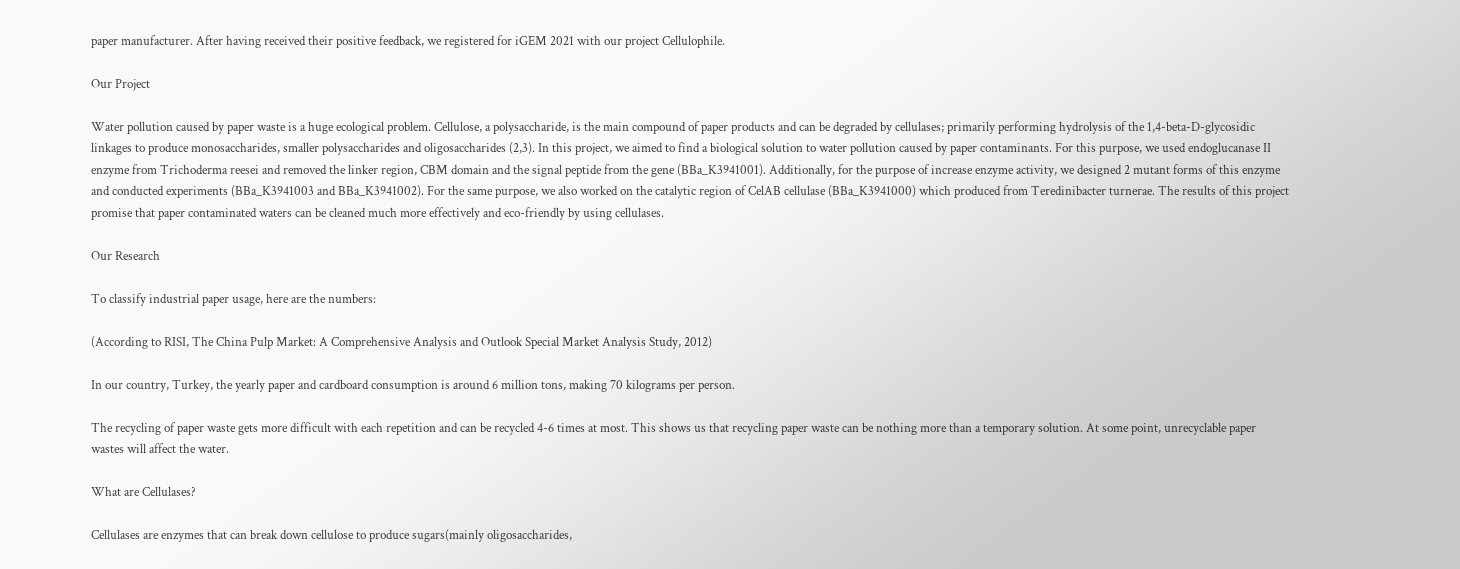paper manufacturer. After having received their positive feedback, we registered for iGEM 2021 with our project Cellulophile.

Our Project

Water pollution caused by paper waste is a huge ecological problem. Cellulose, a polysaccharide, is the main compound of paper products and can be degraded by cellulases; primarily performing hydrolysis of the 1,4-beta-D-glycosidic linkages to produce monosaccharides, smaller polysaccharides and oligosaccharides (2,3). In this project, we aimed to find a biological solution to water pollution caused by paper contaminants. For this purpose, we used endoglucanase II enzyme from Trichoderma reesei and removed the linker region, CBM domain and the signal peptide from the gene (BBa_K3941001). Additionally, for the purpose of increase enzyme activity, we designed 2 mutant forms of this enzyme and conducted experiments (BBa_K3941003 and BBa_K3941002). For the same purpose, we also worked on the catalytic region of CelAB cellulase (BBa_K3941000) which produced from Teredinibacter turnerae. The results of this project promise that paper contaminated waters can be cleaned much more effectively and eco-friendly by using cellulases.

Our Research

To classify industrial paper usage, here are the numbers:

(According to RISI, The China Pulp Market: A Comprehensive Analysis and Outlook Special Market Analysis Study, 2012)

In our country, Turkey, the yearly paper and cardboard consumption is around 6 million tons, making 70 kilograms per person.

The recycling of paper waste gets more difficult with each repetition and can be recycled 4-6 times at most. This shows us that recycling paper waste can be nothing more than a temporary solution. At some point, unrecyclable paper wastes will affect the water.

What are Cellulases?

Cellulases are enzymes that can break down cellulose to produce sugars(mainly oligosaccharides,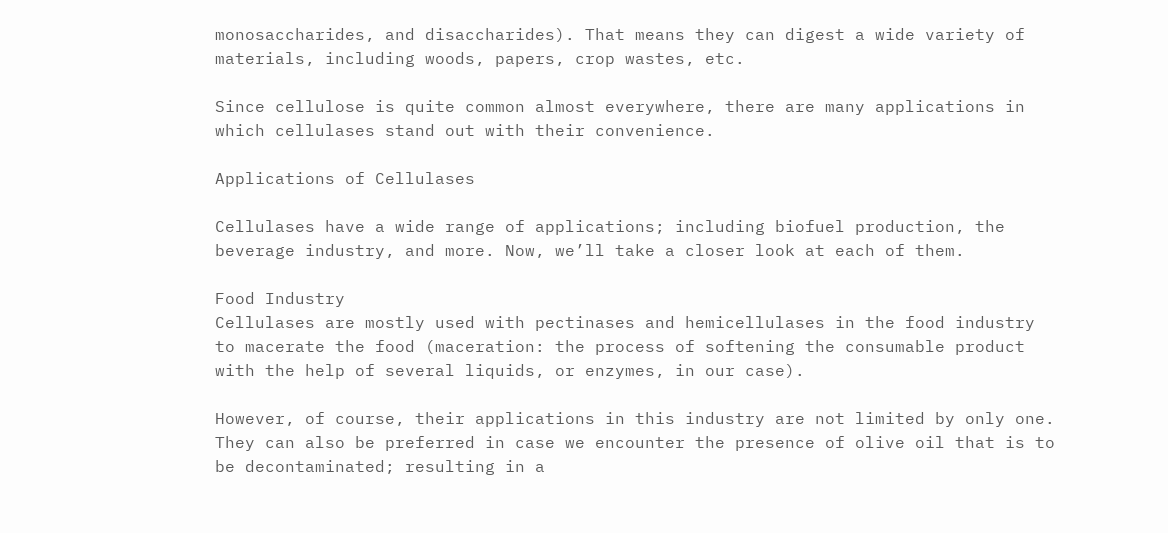monosaccharides, and disaccharides). That means they can digest a wide variety of materials, including woods, papers, crop wastes, etc.

Since cellulose is quite common almost everywhere, there are many applications in which cellulases stand out with their convenience.

Applications of Cellulases

Cellulases have a wide range of applications; including biofuel production, the beverage industry, and more. Now, we’ll take a closer look at each of them.

Food Industry
Cellulases are mostly used with pectinases and hemicellulases in the food industry to macerate the food (maceration: the process of softening the consumable product with the help of several liquids, or enzymes, in our case).

However, of course, their applications in this industry are not limited by only one. They can also be preferred in case we encounter the presence of olive oil that is to be decontaminated; resulting in a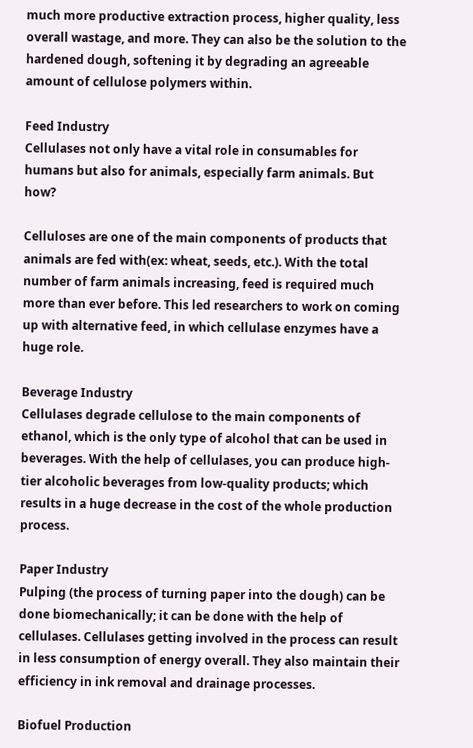much more productive extraction process, higher quality, less overall wastage, and more. They can also be the solution to the hardened dough, softening it by degrading an agreeable amount of cellulose polymers within.

Feed Industry
Cellulases not only have a vital role in consumables for humans but also for animals, especially farm animals. But how?

Celluloses are one of the main components of products that animals are fed with(ex: wheat, seeds, etc.). With the total number of farm animals increasing, feed is required much more than ever before. This led researchers to work on coming up with alternative feed, in which cellulase enzymes have a huge role.

Beverage Industry
Cellulases degrade cellulose to the main components of ethanol, which is the only type of alcohol that can be used in beverages. With the help of cellulases, you can produce high-tier alcoholic beverages from low-quality products; which results in a huge decrease in the cost of the whole production process.

Paper Industry
Pulping (the process of turning paper into the dough) can be done biomechanically; it can be done with the help of cellulases. Cellulases getting involved in the process can result in less consumption of energy overall. They also maintain their efficiency in ink removal and drainage processes.

Biofuel Production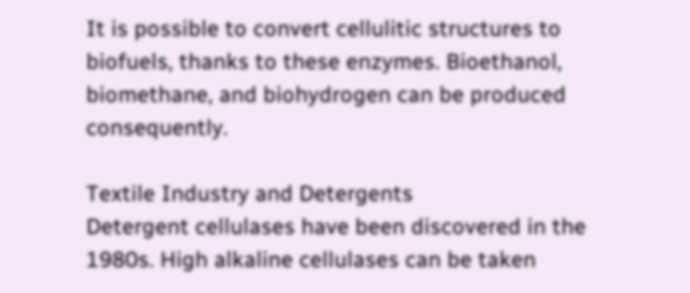It is possible to convert cellulitic structures to biofuels, thanks to these enzymes. Bioethanol, biomethane, and biohydrogen can be produced consequently.

Textile Industry and Detergents
Detergent cellulases have been discovered in the 1980s. High alkaline cellulases can be taken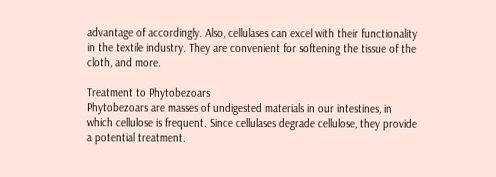advantage of accordingly. Also, cellulases can excel with their functionality in the textile industry. They are convenient for softening the tissue of the cloth, and more.

Treatment to Phytobezoars
Phytobezoars are masses of undigested materials in our intestines, in which cellulose is frequent. Since cellulases degrade cellulose, they provide a potential treatment.